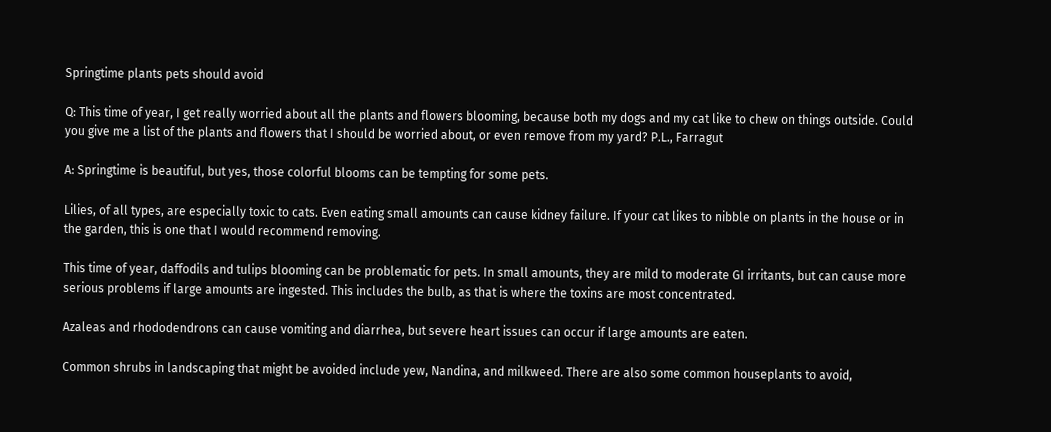Springtime plants pets should avoid

Q: This time of year, I get really worried about all the plants and flowers blooming, because both my dogs and my cat like to chew on things outside. Could you give me a list of the plants and flowers that I should be worried about, or even remove from my yard? P.L., Farragut

A: Springtime is beautiful, but yes, those colorful blooms can be tempting for some pets.

Lilies, of all types, are especially toxic to cats. Even eating small amounts can cause kidney failure. If your cat likes to nibble on plants in the house or in the garden, this is one that I would recommend removing.

This time of year, daffodils and tulips blooming can be problematic for pets. In small amounts, they are mild to moderate GI irritants, but can cause more serious problems if large amounts are ingested. This includes the bulb, as that is where the toxins are most concentrated.

Azaleas and rhododendrons can cause vomiting and diarrhea, but severe heart issues can occur if large amounts are eaten.

Common shrubs in landscaping that might be avoided include yew, Nandina, and milkweed. There are also some common houseplants to avoid,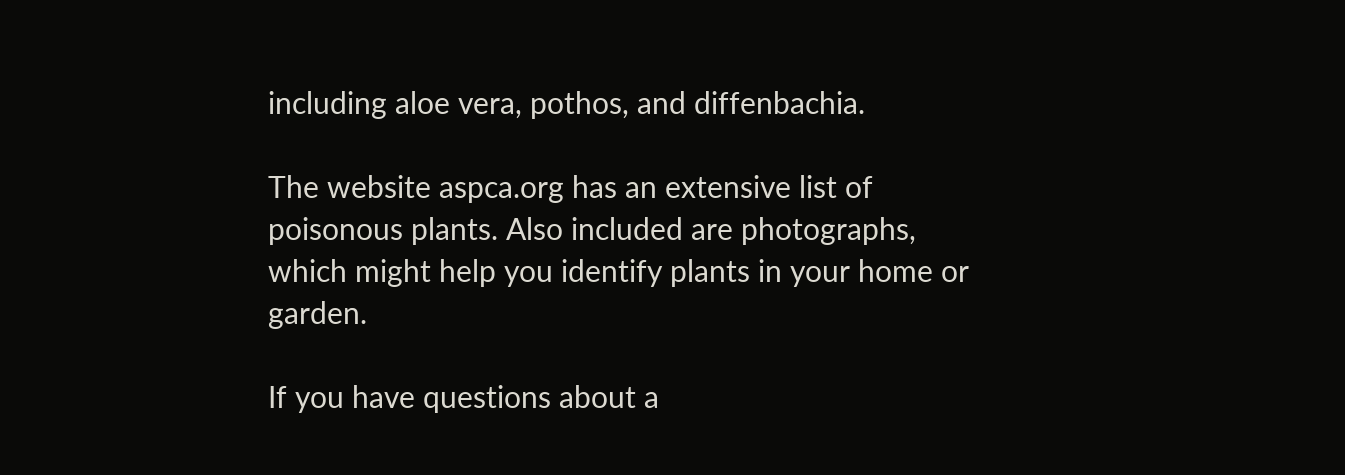including aloe vera, pothos, and diffenbachia.

The website aspca.org has an extensive list of poisonous plants. Also included are photographs, which might help you identify plants in your home or garden.

If you have questions about a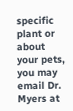specific plant or about your pets, you may email Dr. Myers at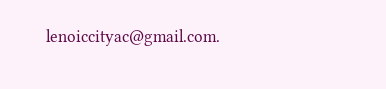lenoiccityac@gmail.com.